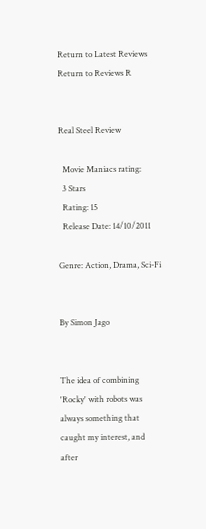Return to Latest Reviews Return to Reviews R


Real Steel Review

  Movie Maniacs rating:
  3 Stars
  Rating: 15
  Release Date: 14/10/2011

Genre: Action, Drama, Sci-Fi


By Simon Jago


The idea of combining 'Rocky' with robots was always something that caught my interest, and after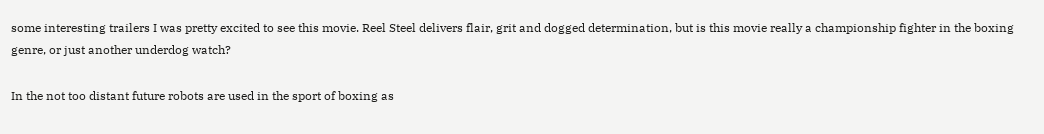some interesting trailers I was pretty excited to see this movie. Reel Steel delivers flair, grit and dogged determination, but is this movie really a championship fighter in the boxing genre, or just another underdog watch?

In the not too distant future robots are used in the sport of boxing as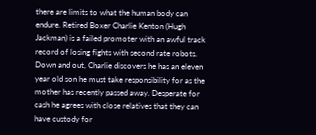there are limits to what the human body can endure. Retired Boxer Charlie Kenton (Hugh Jackman) is a failed promoter with an awful track record of losing fights with second rate robots. Down and out, Charlie discovers he has an eleven year old son he must take responsibility for as the mother has recently passed away. Desperate for cash he agrees with close relatives that they can have custody for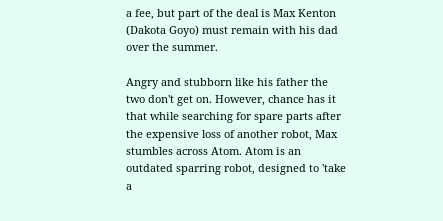a fee, but part of the deal is Max Kenton (Dakota Goyo) must remain with his dad over the summer.

Angry and stubborn like his father the two don't get on. However, chance has it that while searching for spare parts after the expensive loss of another robot, Max stumbles across Atom. Atom is an outdated sparring robot, designed to 'take a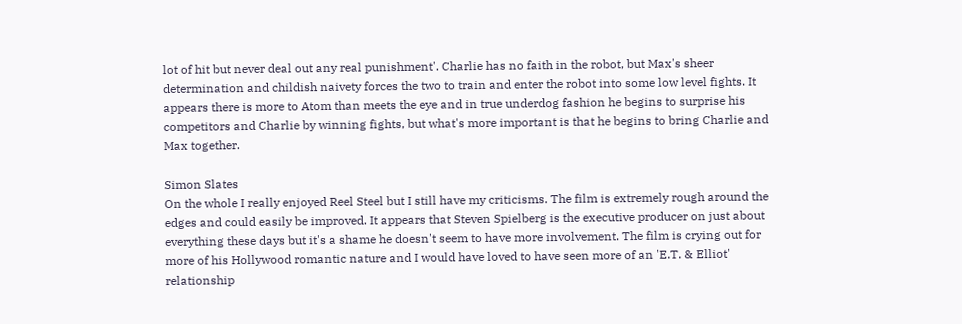lot of hit but never deal out any real punishment'. Charlie has no faith in the robot, but Max's sheer determination and childish naivety forces the two to train and enter the robot into some low level fights. It appears there is more to Atom than meets the eye and in true underdog fashion he begins to surprise his competitors and Charlie by winning fights, but what's more important is that he begins to bring Charlie and Max together.

Simon Slates
On the whole I really enjoyed Reel Steel but I still have my criticisms. The film is extremely rough around the edges and could easily be improved. It appears that Steven Spielberg is the executive producer on just about everything these days but it's a shame he doesn't seem to have more involvement. The film is crying out for more of his Hollywood romantic nature and I would have loved to have seen more of an 'E.T. & Elliot' relationship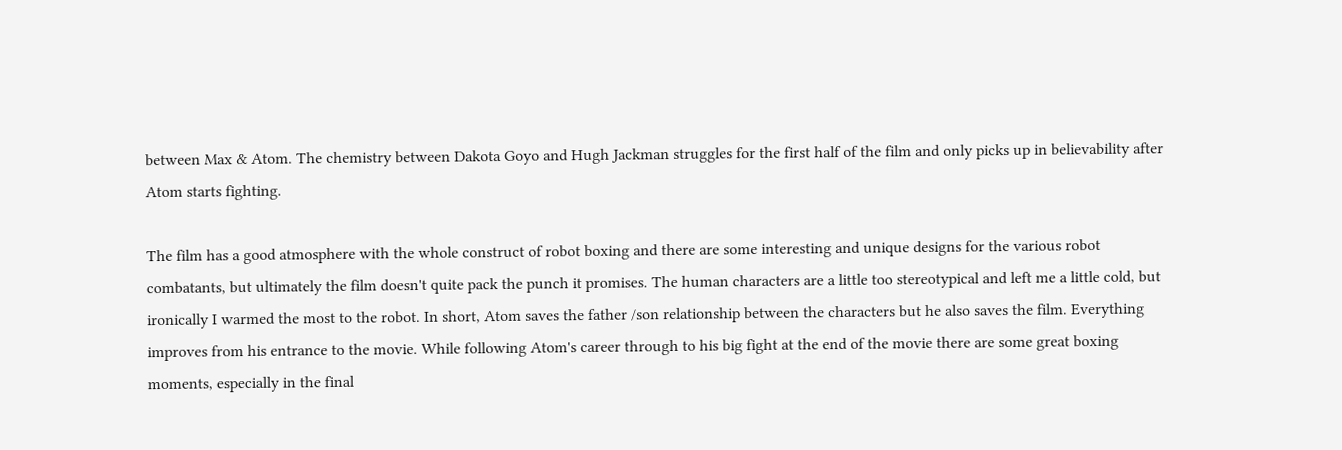between Max & Atom. The chemistry between Dakota Goyo and Hugh Jackman struggles for the first half of the film and only picks up in believability after Atom starts fighting.

The film has a good atmosphere with the whole construct of robot boxing and there are some interesting and unique designs for the various robot combatants, but ultimately the film doesn't quite pack the punch it promises. The human characters are a little too stereotypical and left me a little cold, but ironically I warmed the most to the robot. In short, Atom saves the father /son relationship between the characters but he also saves the film. Everything improves from his entrance to the movie. While following Atom's career through to his big fight at the end of the movie there are some great boxing moments, especially in the final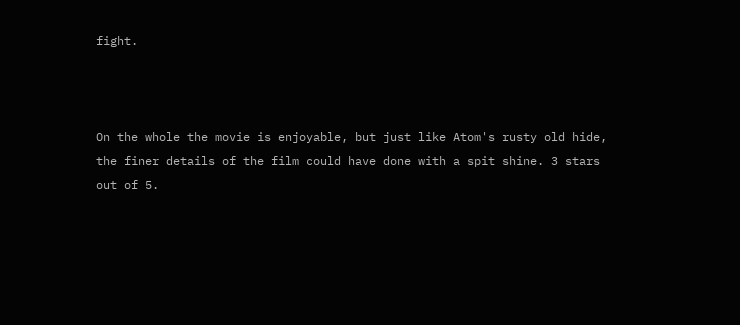fight.



On the whole the movie is enjoyable, but just like Atom's rusty old hide, the finer details of the film could have done with a spit shine. 3 stars out of 5.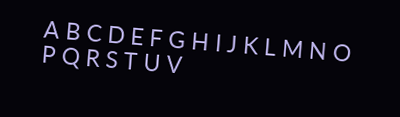A B C D E F G H I J K L M N O P Q R S T U V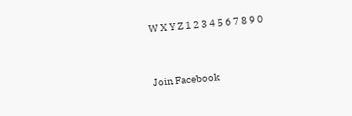W X Y Z 1 2 3 4 5 6 7 8 9 0


Join Facebook